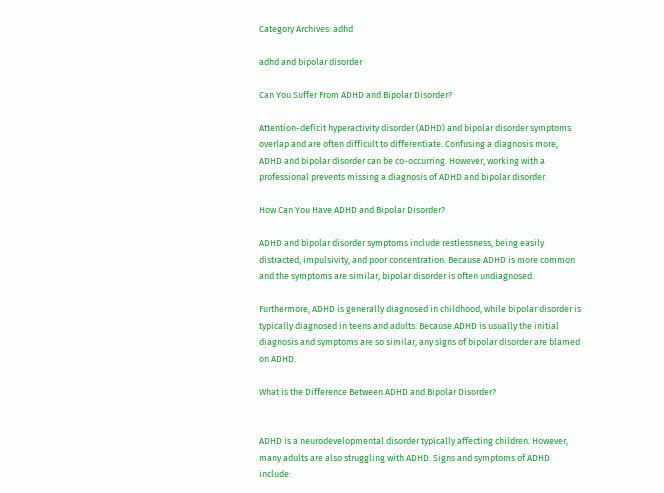Category Archives: adhd

adhd and bipolar disorder

Can You Suffer From ADHD and Bipolar Disorder?

Attention-deficit hyperactivity disorder (ADHD) and bipolar disorder symptoms overlap and are often difficult to differentiate. Confusing a diagnosis more, ADHD and bipolar disorder can be co-occurring. However, working with a professional prevents missing a diagnosis of ADHD and bipolar disorder.

How Can You Have ADHD and Bipolar Disorder?

ADHD and bipolar disorder symptoms include restlessness, being easily distracted, impulsivity, and poor concentration. Because ADHD is more common and the symptoms are similar, bipolar disorder is often undiagnosed.

Furthermore, ADHD is generally diagnosed in childhood, while bipolar disorder is typically diagnosed in teens and adults. Because ADHD is usually the initial diagnosis and symptoms are so similar, any signs of bipolar disorder are blamed on ADHD.

What is the Difference Between ADHD and Bipolar Disorder?


ADHD is a neurodevelopmental disorder typically affecting children. However, many adults are also struggling with ADHD. Signs and symptoms of ADHD include: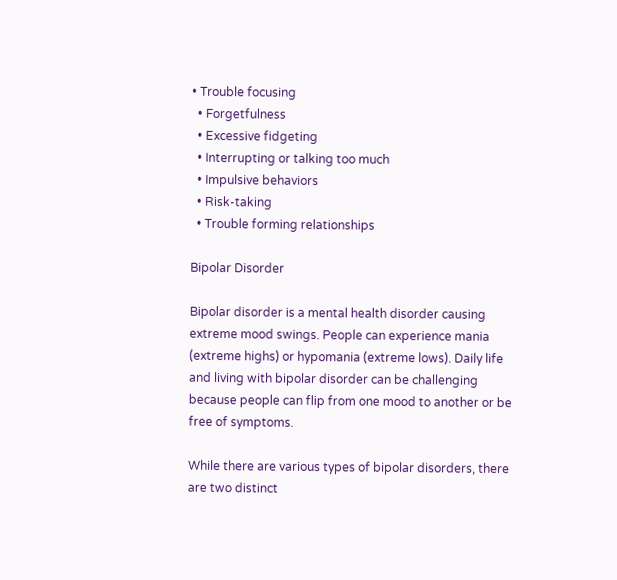• Trouble focusing
  • Forgetfulness
  • Excessive fidgeting
  • Interrupting or talking too much
  • Impulsive behaviors
  • Risk-taking
  • Trouble forming relationships

Bipolar Disorder

Bipolar disorder is a mental health disorder causing extreme mood swings. People can experience mania (extreme highs) or hypomania (extreme lows). Daily life and living with bipolar disorder can be challenging because people can flip from one mood to another or be free of symptoms.

While there are various types of bipolar disorders, there are two distinct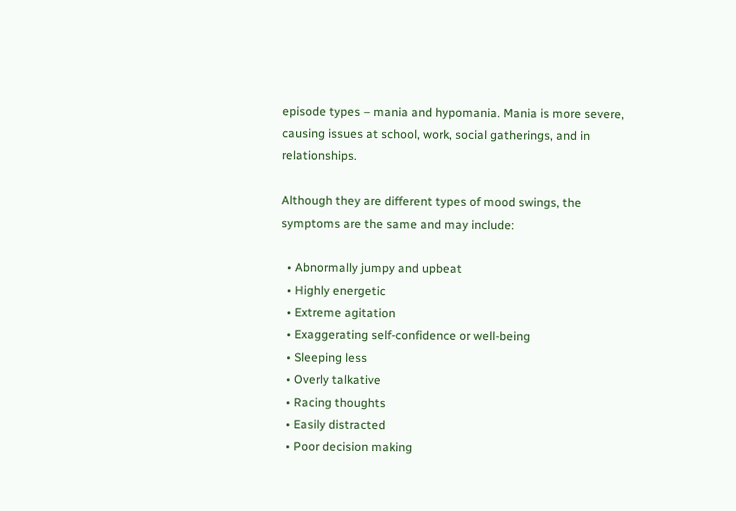episode types – mania and hypomania. Mania is more severe, causing issues at school, work, social gatherings, and in relationships.

Although they are different types of mood swings, the symptoms are the same and may include:

  • Abnormally jumpy and upbeat
  • Highly energetic
  • Extreme agitation
  • Exaggerating self-confidence or well-being
  • Sleeping less
  • Overly talkative
  • Racing thoughts
  • Easily distracted
  • Poor decision making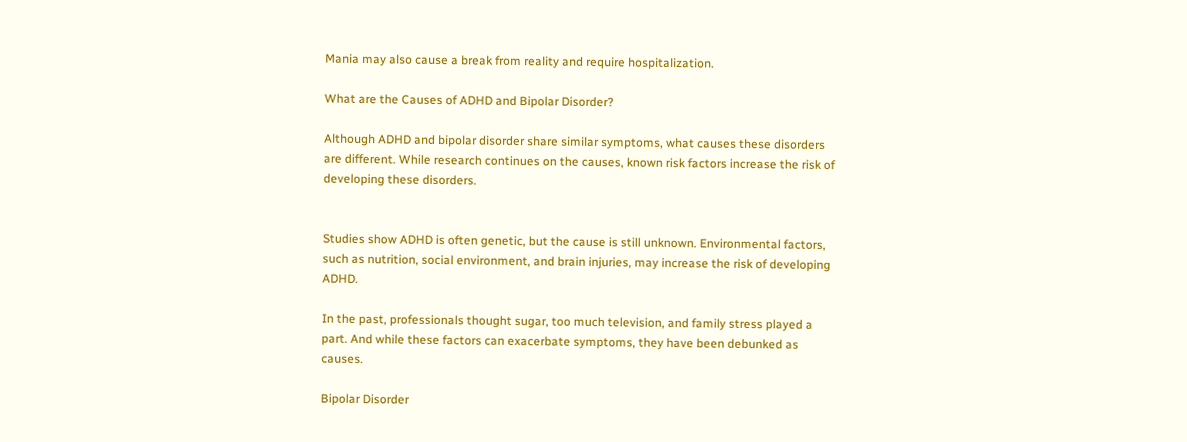Mania may also cause a break from reality and require hospitalization.

What are the Causes of ADHD and Bipolar Disorder?

Although ADHD and bipolar disorder share similar symptoms, what causes these disorders are different. While research continues on the causes, known risk factors increase the risk of developing these disorders.


Studies show ADHD is often genetic, but the cause is still unknown. Environmental factors, such as nutrition, social environment, and brain injuries, may increase the risk of developing ADHD.

In the past, professionals thought sugar, too much television, and family stress played a part. And while these factors can exacerbate symptoms, they have been debunked as causes.

Bipolar Disorder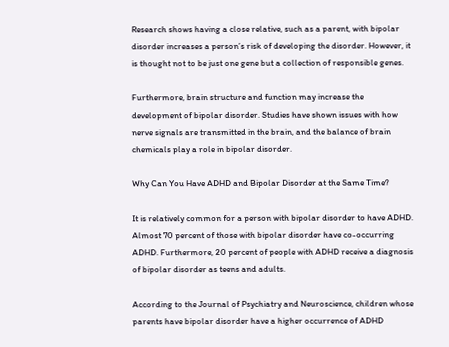Research shows having a close relative, such as a parent, with bipolar disorder increases a person’s risk of developing the disorder. However, it is thought not to be just one gene but a collection of responsible genes.

Furthermore, brain structure and function may increase the development of bipolar disorder. Studies have shown issues with how nerve signals are transmitted in the brain, and the balance of brain chemicals play a role in bipolar disorder.

Why Can You Have ADHD and Bipolar Disorder at the Same Time?

It is relatively common for a person with bipolar disorder to have ADHD. Almost 70 percent of those with bipolar disorder have co-occurring ADHD. Furthermore, 20 percent of people with ADHD receive a diagnosis of bipolar disorder as teens and adults.

According to the Journal of Psychiatry and Neuroscience, children whose parents have bipolar disorder have a higher occurrence of ADHD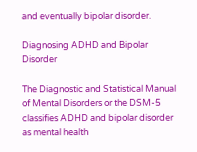and eventually bipolar disorder.

Diagnosing ADHD and Bipolar Disorder

The Diagnostic and Statistical Manual of Mental Disorders or the DSM-5 classifies ADHD and bipolar disorder as mental health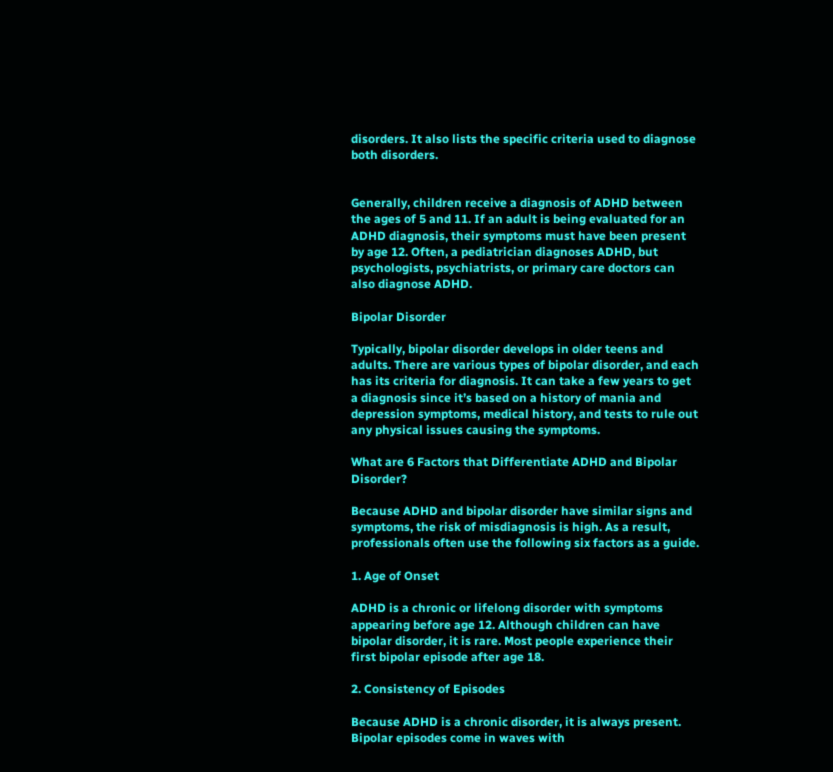disorders. It also lists the specific criteria used to diagnose both disorders.


Generally, children receive a diagnosis of ADHD between the ages of 5 and 11. If an adult is being evaluated for an ADHD diagnosis, their symptoms must have been present by age 12. Often, a pediatrician diagnoses ADHD, but psychologists, psychiatrists, or primary care doctors can also diagnose ADHD.

Bipolar Disorder

Typically, bipolar disorder develops in older teens and adults. There are various types of bipolar disorder, and each has its criteria for diagnosis. It can take a few years to get a diagnosis since it’s based on a history of mania and depression symptoms, medical history, and tests to rule out any physical issues causing the symptoms.

What are 6 Factors that Differentiate ADHD and Bipolar Disorder?

Because ADHD and bipolar disorder have similar signs and symptoms, the risk of misdiagnosis is high. As a result, professionals often use the following six factors as a guide.

1. Age of Onset

ADHD is a chronic or lifelong disorder with symptoms appearing before age 12. Although children can have bipolar disorder, it is rare. Most people experience their first bipolar episode after age 18.

2. Consistency of Episodes

Because ADHD is a chronic disorder, it is always present. Bipolar episodes come in waves with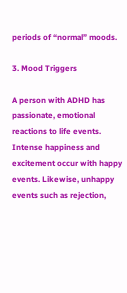periods of “normal” moods.

3. Mood Triggers

A person with ADHD has passionate, emotional reactions to life events. Intense happiness and excitement occur with happy events. Likewise, unhappy events such as rejection,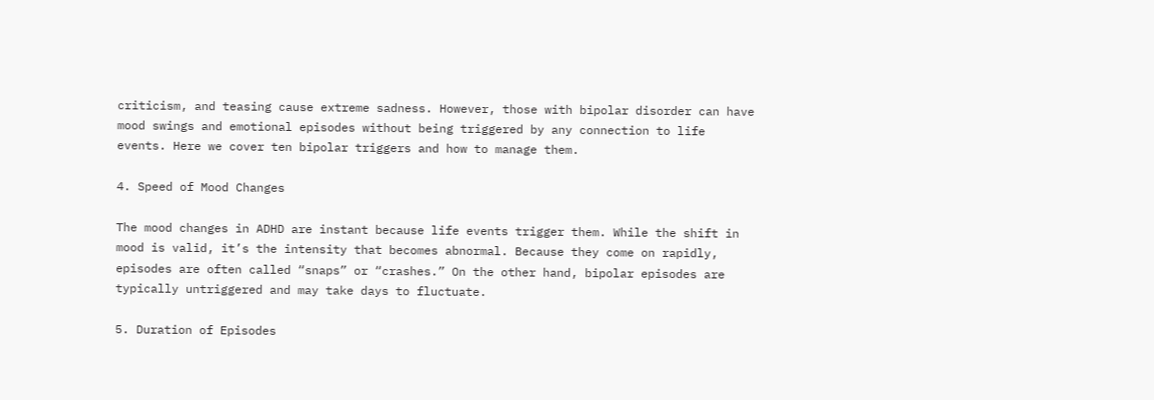criticism, and teasing cause extreme sadness. However, those with bipolar disorder can have mood swings and emotional episodes without being triggered by any connection to life events. Here we cover ten bipolar triggers and how to manage them.

4. Speed of Mood Changes

The mood changes in ADHD are instant because life events trigger them. While the shift in mood is valid, it’s the intensity that becomes abnormal. Because they come on rapidly, episodes are often called “snaps” or “crashes.” On the other hand, bipolar episodes are typically untriggered and may take days to fluctuate.

5. Duration of Episodes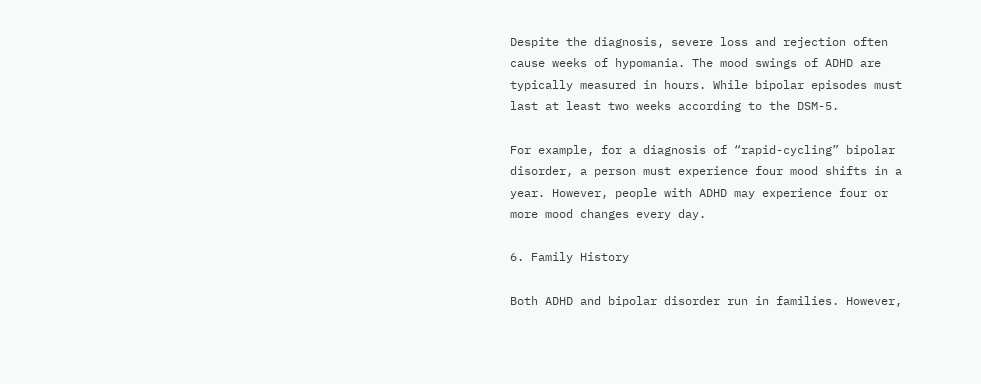Despite the diagnosis, severe loss and rejection often cause weeks of hypomania. The mood swings of ADHD are typically measured in hours. While bipolar episodes must last at least two weeks according to the DSM-5.

For example, for a diagnosis of “rapid-cycling” bipolar disorder, a person must experience four mood shifts in a year. However, people with ADHD may experience four or more mood changes every day.

6. Family History

Both ADHD and bipolar disorder run in families. However,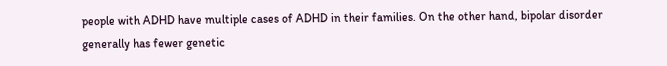people with ADHD have multiple cases of ADHD in their families. On the other hand, bipolar disorder generally has fewer genetic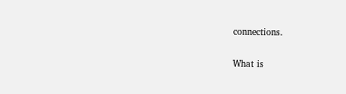connections.

What is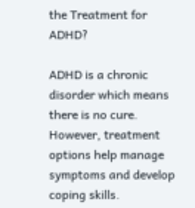the Treatment for ADHD?

ADHD is a chronic disorder which means there is no cure. However, treatment options help manage symptoms and develop coping skills.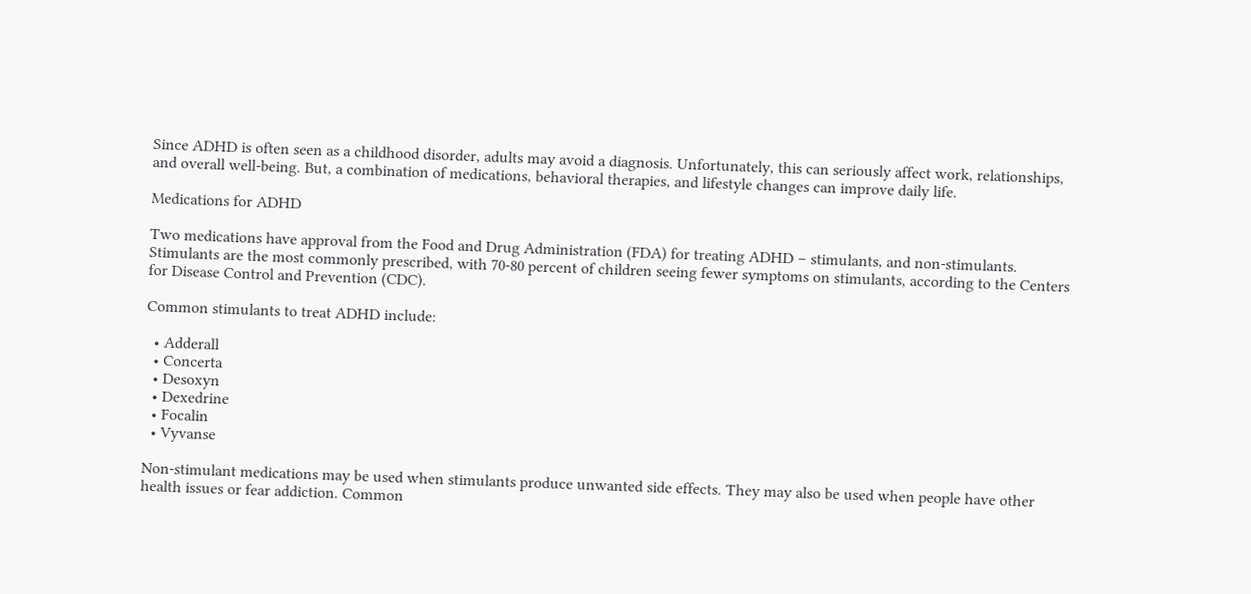Since ADHD is often seen as a childhood disorder, adults may avoid a diagnosis. Unfortunately, this can seriously affect work, relationships, and overall well-being. But, a combination of medications, behavioral therapies, and lifestyle changes can improve daily life.

Medications for ADHD

Two medications have approval from the Food and Drug Administration (FDA) for treating ADHD – stimulants, and non-stimulants. Stimulants are the most commonly prescribed, with 70-80 percent of children seeing fewer symptoms on stimulants, according to the Centers for Disease Control and Prevention (CDC).

Common stimulants to treat ADHD include:

  • Adderall
  • Concerta
  • Desoxyn
  • Dexedrine
  • Focalin
  • Vyvanse

Non-stimulant medications may be used when stimulants produce unwanted side effects. They may also be used when people have other health issues or fear addiction. Common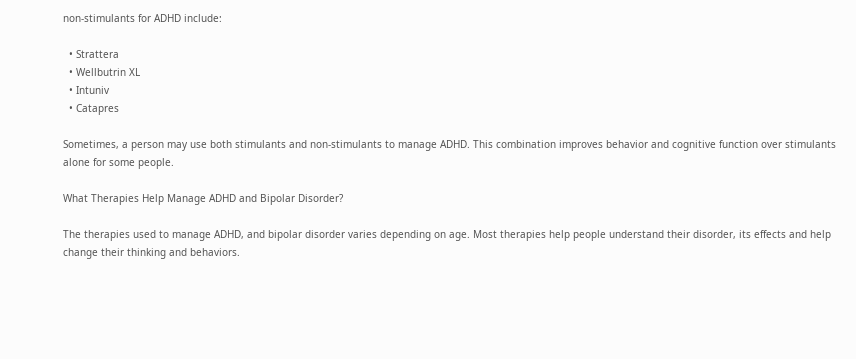non-stimulants for ADHD include:

  • Strattera
  • Wellbutrin XL
  • Intuniv
  • Catapres

Sometimes, a person may use both stimulants and non-stimulants to manage ADHD. This combination improves behavior and cognitive function over stimulants alone for some people.

What Therapies Help Manage ADHD and Bipolar Disorder?

The therapies used to manage ADHD, and bipolar disorder varies depending on age. Most therapies help people understand their disorder, its effects and help change their thinking and behaviors.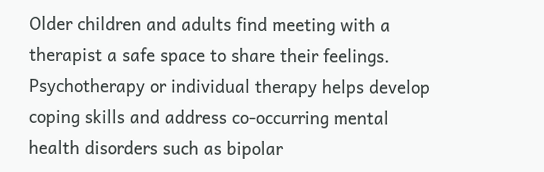Older children and adults find meeting with a therapist a safe space to share their feelings. Psychotherapy or individual therapy helps develop coping skills and address co-occurring mental health disorders such as bipolar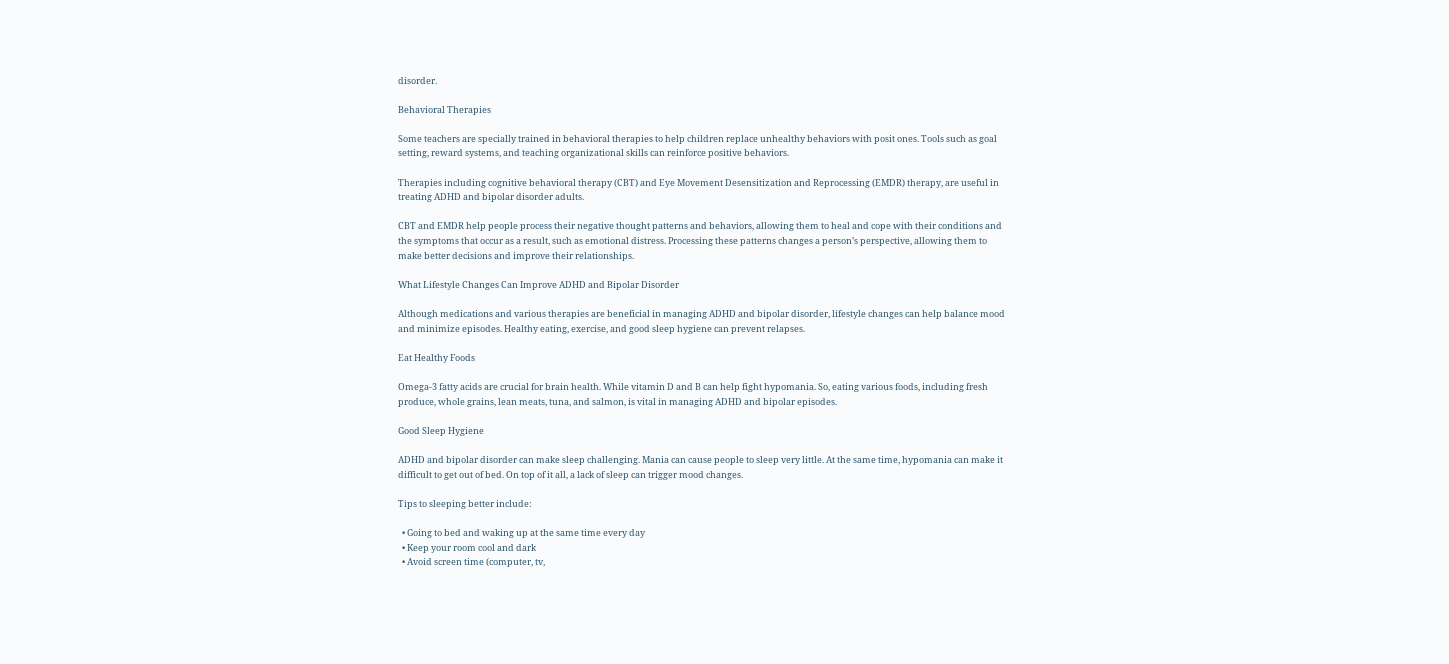disorder.

Behavioral Therapies

Some teachers are specially trained in behavioral therapies to help children replace unhealthy behaviors with posit ones. Tools such as goal setting, reward systems, and teaching organizational skills can reinforce positive behaviors.

Therapies including cognitive behavioral therapy (CBT) and Eye Movement Desensitization and Reprocessing (EMDR) therapy, are useful in treating ADHD and bipolar disorder adults.

CBT and EMDR help people process their negative thought patterns and behaviors, allowing them to heal and cope with their conditions and the symptoms that occur as a result, such as emotional distress. Processing these patterns changes a person’s perspective, allowing them to make better decisions and improve their relationships.

What Lifestyle Changes Can Improve ADHD and Bipolar Disorder

Although medications and various therapies are beneficial in managing ADHD and bipolar disorder, lifestyle changes can help balance mood and minimize episodes. Healthy eating, exercise, and good sleep hygiene can prevent relapses.

Eat Healthy Foods

Omega-3 fatty acids are crucial for brain health. While vitamin D and B can help fight hypomania. So, eating various foods, including fresh produce, whole grains, lean meats, tuna, and salmon, is vital in managing ADHD and bipolar episodes.

Good Sleep Hygiene

ADHD and bipolar disorder can make sleep challenging. Mania can cause people to sleep very little. At the same time, hypomania can make it difficult to get out of bed. On top of it all, a lack of sleep can trigger mood changes.

Tips to sleeping better include:

  • Going to bed and waking up at the same time every day
  • Keep your room cool and dark
  • Avoid screen time (computer, tv,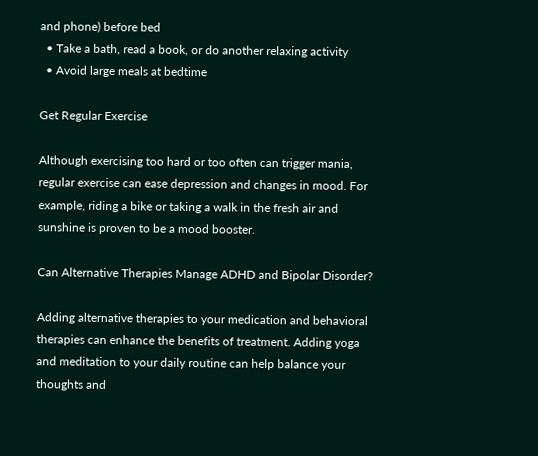and phone) before bed
  • Take a bath, read a book, or do another relaxing activity
  • Avoid large meals at bedtime

Get Regular Exercise

Although exercising too hard or too often can trigger mania, regular exercise can ease depression and changes in mood. For example, riding a bike or taking a walk in the fresh air and sunshine is proven to be a mood booster.

Can Alternative Therapies Manage ADHD and Bipolar Disorder?

Adding alternative therapies to your medication and behavioral therapies can enhance the benefits of treatment. Adding yoga and meditation to your daily routine can help balance your thoughts and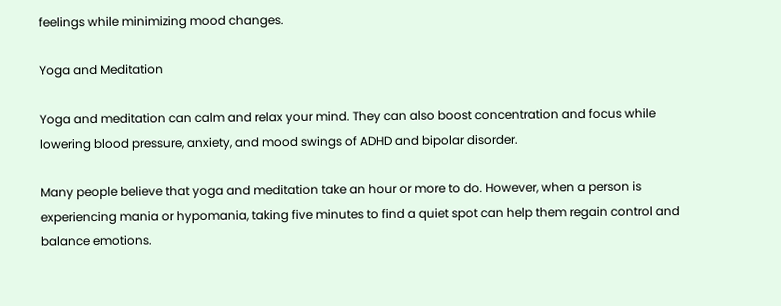feelings while minimizing mood changes.

Yoga and Meditation

Yoga and meditation can calm and relax your mind. They can also boost concentration and focus while lowering blood pressure, anxiety, and mood swings of ADHD and bipolar disorder.

Many people believe that yoga and meditation take an hour or more to do. However, when a person is experiencing mania or hypomania, taking five minutes to find a quiet spot can help them regain control and balance emotions.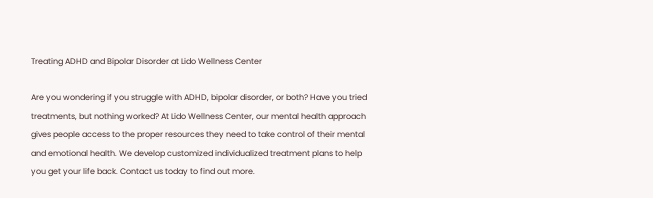Treating ADHD and Bipolar Disorder at Lido Wellness Center

Are you wondering if you struggle with ADHD, bipolar disorder, or both? Have you tried treatments, but nothing worked? At Lido Wellness Center, our mental health approach gives people access to the proper resources they need to take control of their mental and emotional health. We develop customized individualized treatment plans to help you get your life back. Contact us today to find out more.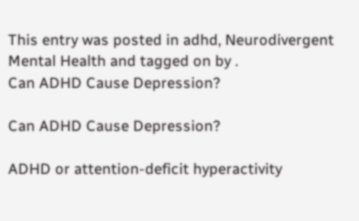This entry was posted in adhd, Neurodivergent Mental Health and tagged on by .
Can ADHD Cause Depression?

Can ADHD Cause Depression?

ADHD or attention-deficit hyperactivity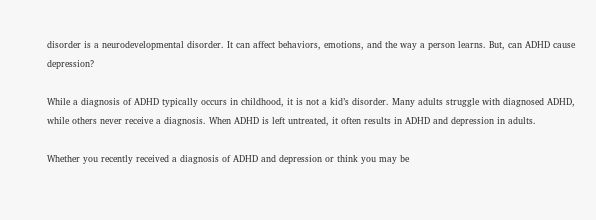disorder is a neurodevelopmental disorder. It can affect behaviors, emotions, and the way a person learns. But, can ADHD cause depression?

While a diagnosis of ADHD typically occurs in childhood, it is not a kid’s disorder. Many adults struggle with diagnosed ADHD, while others never receive a diagnosis. When ADHD is left untreated, it often results in ADHD and depression in adults.

Whether you recently received a diagnosis of ADHD and depression or think you may be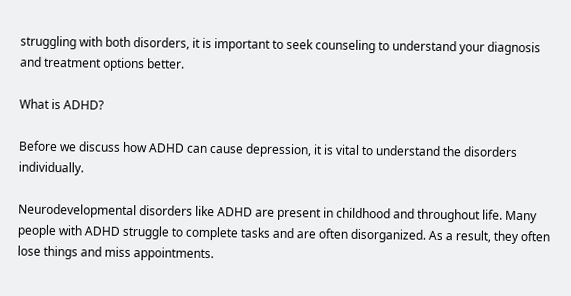struggling with both disorders, it is important to seek counseling to understand your diagnosis and treatment options better.

What is ADHD?

Before we discuss how ADHD can cause depression, it is vital to understand the disorders individually.

Neurodevelopmental disorders like ADHD are present in childhood and throughout life. Many people with ADHD struggle to complete tasks and are often disorganized. As a result, they often lose things and miss appointments.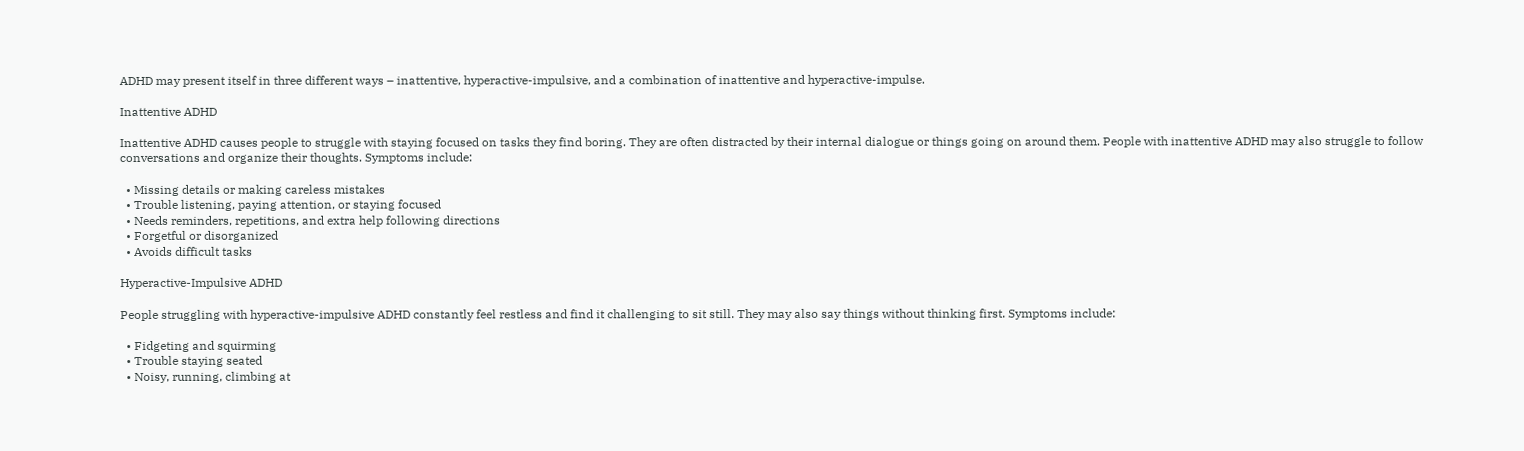ADHD may present itself in three different ways – inattentive, hyperactive-impulsive, and a combination of inattentive and hyperactive-impulse.

Inattentive ADHD

Inattentive ADHD causes people to struggle with staying focused on tasks they find boring. They are often distracted by their internal dialogue or things going on around them. People with inattentive ADHD may also struggle to follow conversations and organize their thoughts. Symptoms include:

  • Missing details or making careless mistakes
  • Trouble listening, paying attention, or staying focused
  • Needs reminders, repetitions, and extra help following directions
  • Forgetful or disorganized
  • Avoids difficult tasks

Hyperactive-Impulsive ADHD

People struggling with hyperactive-impulsive ADHD constantly feel restless and find it challenging to sit still. They may also say things without thinking first. Symptoms include:

  • Fidgeting and squirming
  • Trouble staying seated
  • Noisy, running, climbing at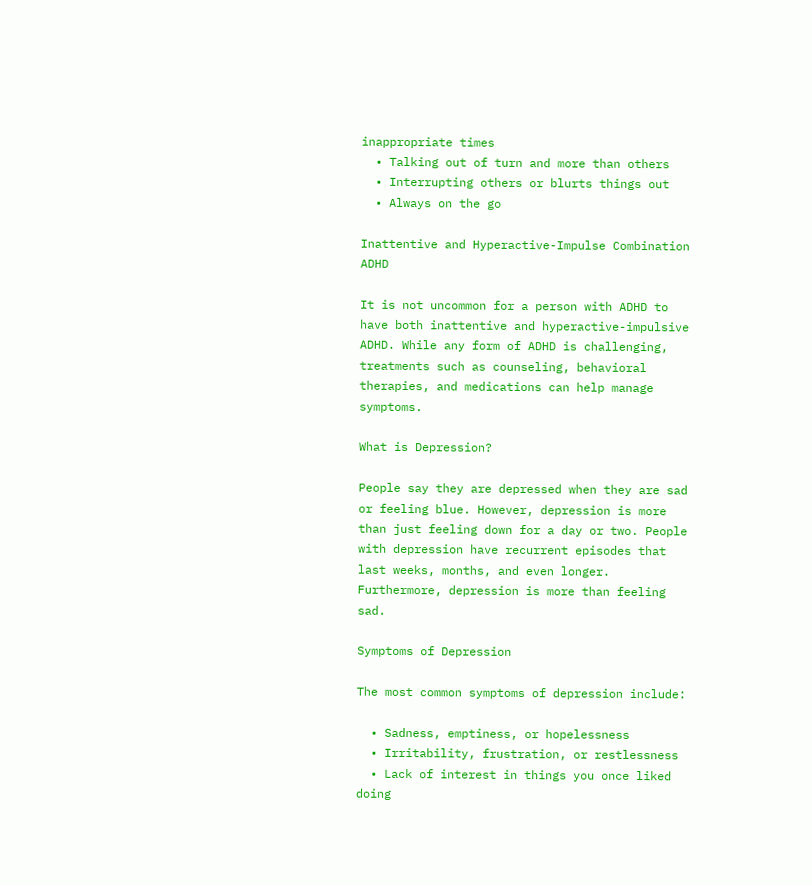inappropriate times
  • Talking out of turn and more than others
  • Interrupting others or blurts things out
  • Always on the go

Inattentive and Hyperactive-Impulse Combination ADHD

It is not uncommon for a person with ADHD to have both inattentive and hyperactive-impulsive ADHD. While any form of ADHD is challenging, treatments such as counseling, behavioral therapies, and medications can help manage symptoms.

What is Depression?

People say they are depressed when they are sad or feeling blue. However, depression is more than just feeling down for a day or two. People with depression have recurrent episodes that last weeks, months, and even longer. Furthermore, depression is more than feeling sad.

Symptoms of Depression

The most common symptoms of depression include:

  • Sadness, emptiness, or hopelessness
  • Irritability, frustration, or restlessness
  • Lack of interest in things you once liked doing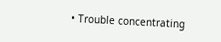• Trouble concentrating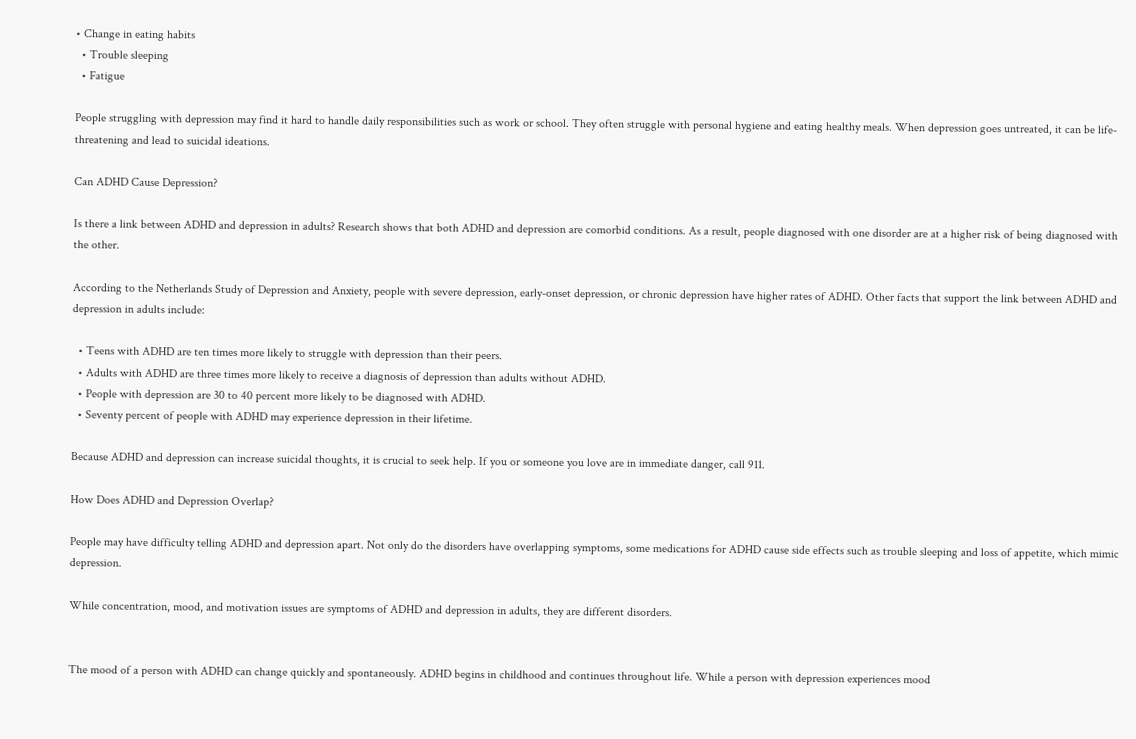• Change in eating habits
  • Trouble sleeping
  • Fatigue

People struggling with depression may find it hard to handle daily responsibilities such as work or school. They often struggle with personal hygiene and eating healthy meals. When depression goes untreated, it can be life-threatening and lead to suicidal ideations.

Can ADHD Cause Depression?

Is there a link between ADHD and depression in adults? Research shows that both ADHD and depression are comorbid conditions. As a result, people diagnosed with one disorder are at a higher risk of being diagnosed with the other.

According to the Netherlands Study of Depression and Anxiety, people with severe depression, early-onset depression, or chronic depression have higher rates of ADHD. Other facts that support the link between ADHD and depression in adults include:

  • Teens with ADHD are ten times more likely to struggle with depression than their peers.
  • Adults with ADHD are three times more likely to receive a diagnosis of depression than adults without ADHD.
  • People with depression are 30 to 40 percent more likely to be diagnosed with ADHD.
  • Seventy percent of people with ADHD may experience depression in their lifetime.

Because ADHD and depression can increase suicidal thoughts, it is crucial to seek help. If you or someone you love are in immediate danger, call 911.

How Does ADHD and Depression Overlap?

People may have difficulty telling ADHD and depression apart. Not only do the disorders have overlapping symptoms, some medications for ADHD cause side effects such as trouble sleeping and loss of appetite, which mimic depression.

While concentration, mood, and motivation issues are symptoms of ADHD and depression in adults, they are different disorders.


The mood of a person with ADHD can change quickly and spontaneously. ADHD begins in childhood and continues throughout life. While a person with depression experiences mood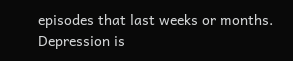episodes that last weeks or months. Depression is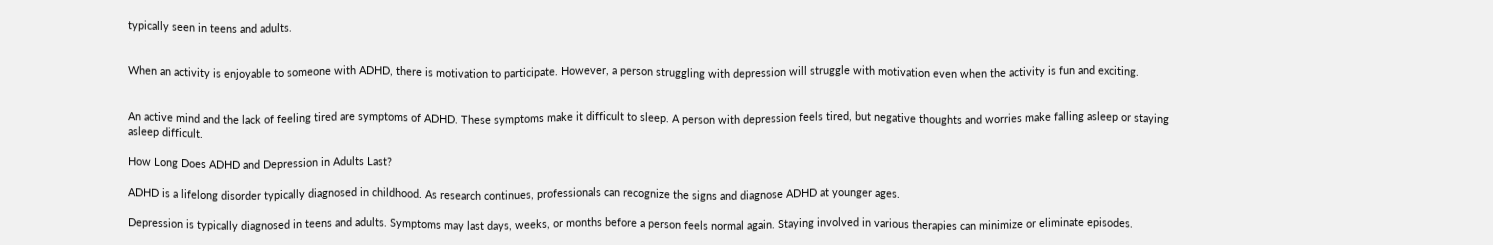typically seen in teens and adults.


When an activity is enjoyable to someone with ADHD, there is motivation to participate. However, a person struggling with depression will struggle with motivation even when the activity is fun and exciting.


An active mind and the lack of feeling tired are symptoms of ADHD. These symptoms make it difficult to sleep. A person with depression feels tired, but negative thoughts and worries make falling asleep or staying asleep difficult.

How Long Does ADHD and Depression in Adults Last?

ADHD is a lifelong disorder typically diagnosed in childhood. As research continues, professionals can recognize the signs and diagnose ADHD at younger ages.

Depression is typically diagnosed in teens and adults. Symptoms may last days, weeks, or months before a person feels normal again. Staying involved in various therapies can minimize or eliminate episodes.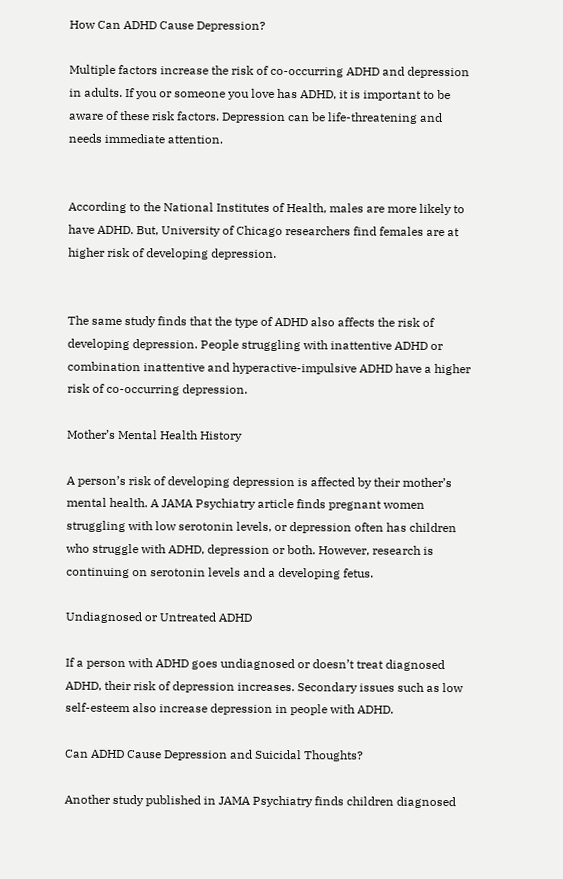How Can ADHD Cause Depression?

Multiple factors increase the risk of co-occurring ADHD and depression in adults. If you or someone you love has ADHD, it is important to be aware of these risk factors. Depression can be life-threatening and needs immediate attention.


According to the National Institutes of Health, males are more likely to have ADHD. But, University of Chicago researchers find females are at higher risk of developing depression.


The same study finds that the type of ADHD also affects the risk of developing depression. People struggling with inattentive ADHD or combination inattentive and hyperactive-impulsive ADHD have a higher risk of co-occurring depression.

Mother’s Mental Health History

A person’s risk of developing depression is affected by their mother’s mental health. A JAMA Psychiatry article finds pregnant women struggling with low serotonin levels, or depression often has children who struggle with ADHD, depression or both. However, research is continuing on serotonin levels and a developing fetus.

Undiagnosed or Untreated ADHD

If a person with ADHD goes undiagnosed or doesn’t treat diagnosed ADHD, their risk of depression increases. Secondary issues such as low self-esteem also increase depression in people with ADHD.

Can ADHD Cause Depression and Suicidal Thoughts?

Another study published in JAMA Psychiatry finds children diagnosed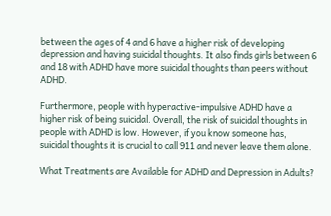between the ages of 4 and 6 have a higher risk of developing depression and having suicidal thoughts. It also finds girls between 6 and 18 with ADHD have more suicidal thoughts than peers without ADHD.

Furthermore, people with hyperactive-impulsive ADHD have a higher risk of being suicidal. Overall, the risk of suicidal thoughts in people with ADHD is low. However, if you know someone has, suicidal thoughts it is crucial to call 911 and never leave them alone.

What Treatments are Available for ADHD and Depression in Adults?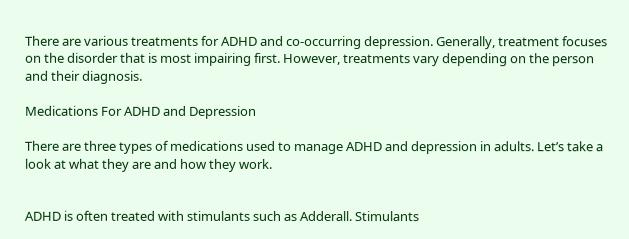There are various treatments for ADHD and co-occurring depression. Generally, treatment focuses on the disorder that is most impairing first. However, treatments vary depending on the person and their diagnosis.

Medications For ADHD and Depression

There are three types of medications used to manage ADHD and depression in adults. Let’s take a look at what they are and how they work.


ADHD is often treated with stimulants such as Adderall. Stimulants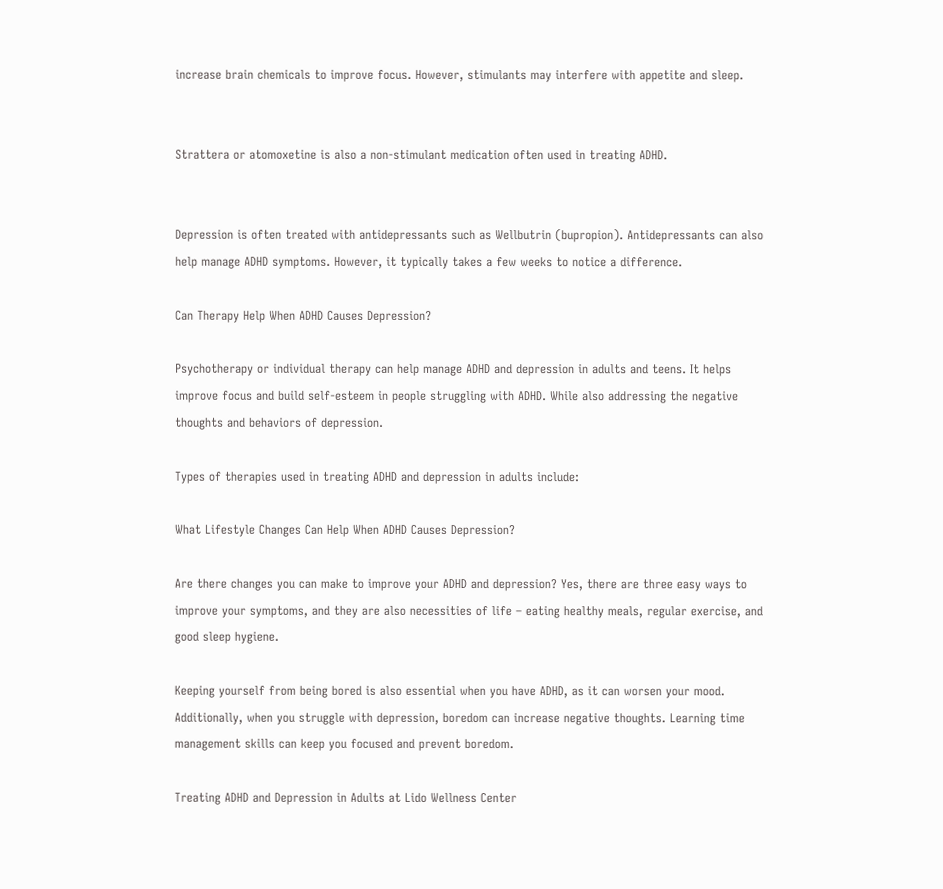increase brain chemicals to improve focus. However, stimulants may interfere with appetite and sleep.


Strattera or atomoxetine is also a non-stimulant medication often used in treating ADHD.


Depression is often treated with antidepressants such as Wellbutrin (bupropion). Antidepressants can also help manage ADHD symptoms. However, it typically takes a few weeks to notice a difference.

Can Therapy Help When ADHD Causes Depression?

Psychotherapy or individual therapy can help manage ADHD and depression in adults and teens. It helps improve focus and build self-esteem in people struggling with ADHD. While also addressing the negative thoughts and behaviors of depression.

Types of therapies used in treating ADHD and depression in adults include:

What Lifestyle Changes Can Help When ADHD Causes Depression?

Are there changes you can make to improve your ADHD and depression? Yes, there are three easy ways to improve your symptoms, and they are also necessities of life – eating healthy meals, regular exercise, and good sleep hygiene.

Keeping yourself from being bored is also essential when you have ADHD, as it can worsen your mood. Additionally, when you struggle with depression, boredom can increase negative thoughts. Learning time management skills can keep you focused and prevent boredom.

Treating ADHD and Depression in Adults at Lido Wellness Center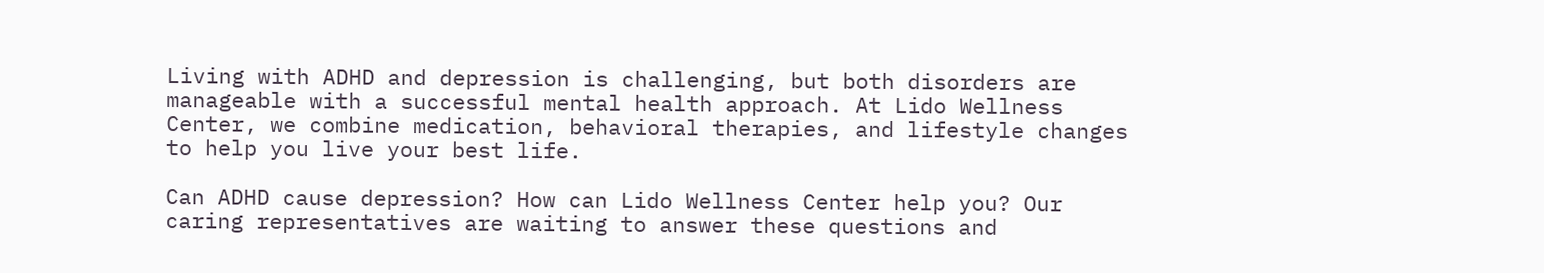Living with ADHD and depression is challenging, but both disorders are manageable with a successful mental health approach. At Lido Wellness Center, we combine medication, behavioral therapies, and lifestyle changes to help you live your best life.

Can ADHD cause depression? How can Lido Wellness Center help you? Our caring representatives are waiting to answer these questions and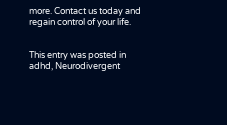more. Contact us today and regain control of your life.


This entry was posted in adhd, Neurodivergent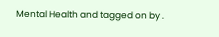Mental Health and tagged on by .